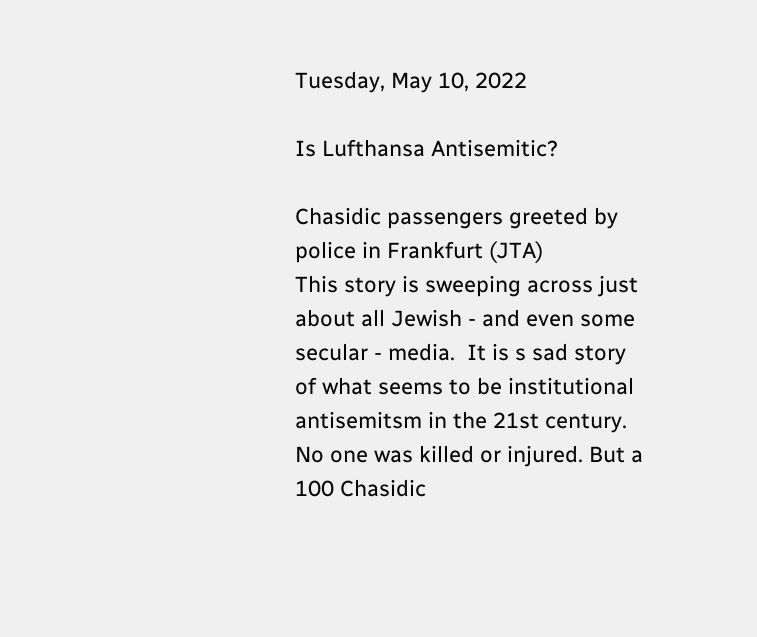Tuesday, May 10, 2022

Is Lufthansa Antisemitic?

Chasidic passengers greeted by police in Frankfurt (JTA)
This story is sweeping across just about all Jewish - and even some secular - media.  It is s sad story of what seems to be institutional antisemitsm in the 21st century. No one was killed or injured. But a 100 Chasidic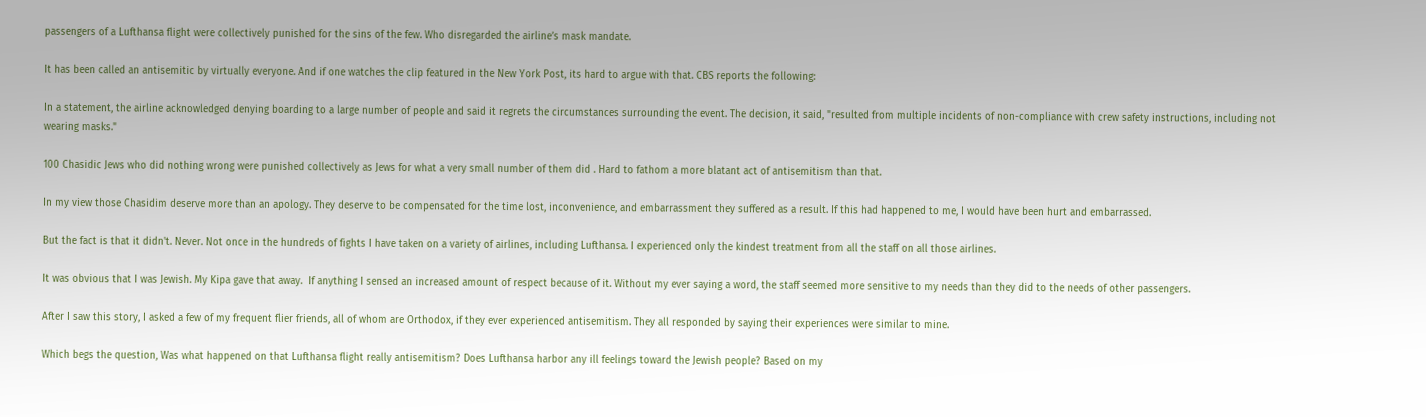passengers of a Lufthansa flight were collectively punished for the sins of the few. Who disregarded the airline’s mask mandate.

It has been called an antisemitic by virtually everyone. And if one watches the clip featured in the New York Post, its hard to argue with that. CBS reports the following:

In a statement, the airline acknowledged denying boarding to a large number of people and said it regrets the circumstances surrounding the event. The decision, it said, "resulted from multiple incidents of non-compliance with crew safety instructions, including not wearing masks."

100 Chasidic Jews who did nothing wrong were punished collectively as Jews for what a very small number of them did . Hard to fathom a more blatant act of antisemitism than that.

In my view those Chasidim deserve more than an apology. They deserve to be compensated for the time lost, inconvenience, and embarrassment they suffered as a result. If this had happened to me, I would have been hurt and embarrassed.

But the fact is that it didn't. Never. Not once in the hundreds of fights I have taken on a variety of airlines, including Lufthansa. I experienced only the kindest treatment from all the staff on all those airlines.

It was obvious that I was Jewish. My Kipa gave that away.  If anything I sensed an increased amount of respect because of it. Without my ever saying a word, the staff seemed more sensitive to my needs than they did to the needs of other passengers.

After I saw this story, I asked a few of my frequent flier friends, all of whom are Orthodox, if they ever experienced antisemitism. They all responded by saying their experiences were similar to mine.

Which begs the question, Was what happened on that Lufthansa flight really antisemitism? Does Lufthansa harbor any ill feelings toward the Jewish people? Based on my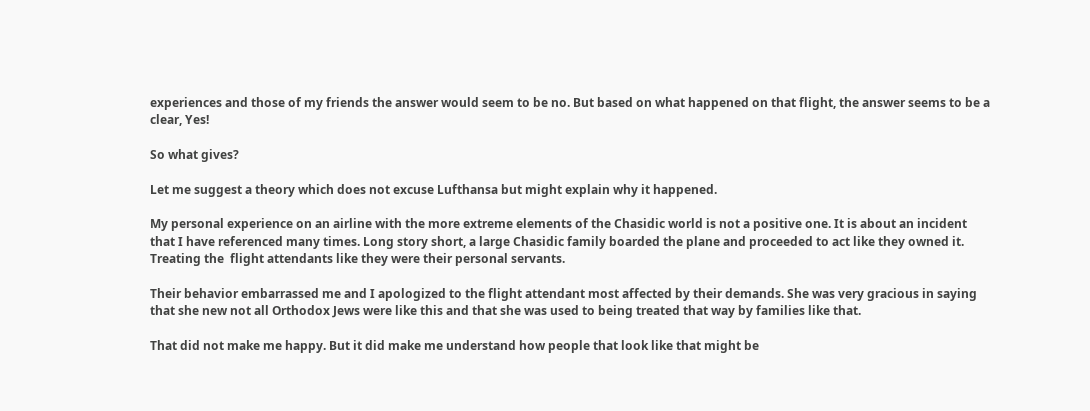experiences and those of my friends the answer would seem to be no. But based on what happened on that flight, the answer seems to be a clear, Yes!

So what gives?

Let me suggest a theory which does not excuse Lufthansa but might explain why it happened.

My personal experience on an airline with the more extreme elements of the Chasidic world is not a positive one. It is about an incident that I have referenced many times. Long story short, a large Chasidic family boarded the plane and proceeded to act like they owned it. Treating the  flight attendants like they were their personal servants.

Their behavior embarrassed me and I apologized to the flight attendant most affected by their demands. She was very gracious in saying that she new not all Orthodox Jews were like this and that she was used to being treated that way by families like that.

That did not make me happy. But it did make me understand how people that look like that might be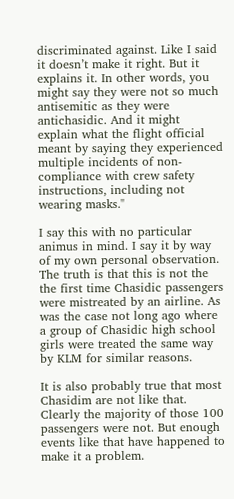discriminated against. Like I said it doesn’t make it right. But it explains it. In other words, you might say they were not so much antisemitic as they were antichasidic. And it might explain what the flight official meant by saying they experienced multiple incidents of non-compliance with crew safety instructions, including not wearing masks."

I say this with no particular animus in mind. I say it by way of my own personal observation. The truth is that this is not the the first time Chasidic passengers were mistreated by an airline. As was the case not long ago where a group of Chasidic high school girls were treated the same way by KLM for similar reasons.

It is also probably true that most Chasidim are not like that. Clearly the majority of those 100 passengers were not. But enough events like that have happened to make it a problem.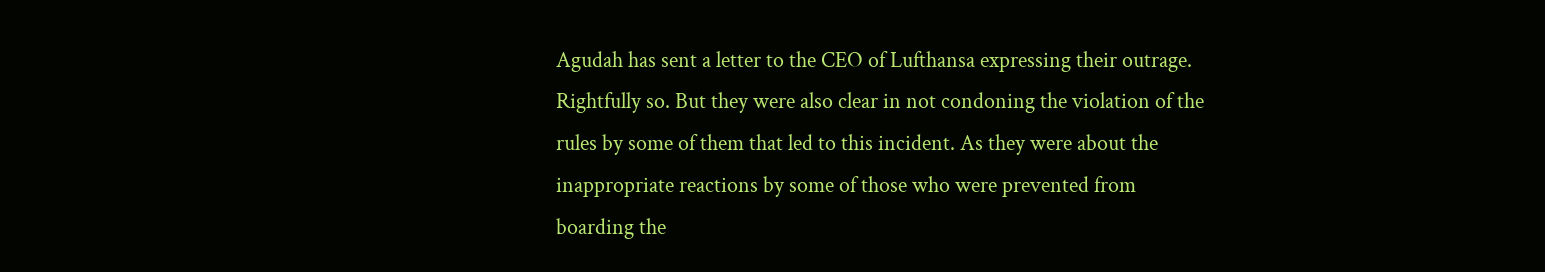Agudah has sent a letter to the CEO of Lufthansa expressing their outrage. Rightfully so. But they were also clear in not condoning the violation of the rules by some of them that led to this incident. As they were about the inappropriate reactions by some of those who were prevented from boarding the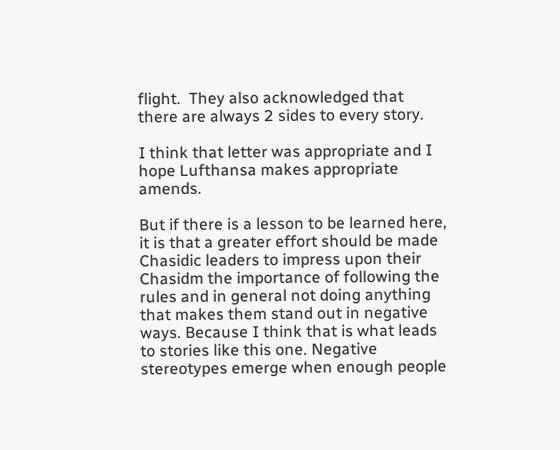flight.  They also acknowledged that there are always 2 sides to every story.

I think that letter was appropriate and I hope Lufthansa makes appropriate amends.

But if there is a lesson to be learned here, it is that a greater effort should be made Chasidic leaders to impress upon their Chasidm the importance of following the rules and in general not doing anything that makes them stand out in negative ways. Because I think that is what leads to stories like this one. Negative stereotypes emerge when enough people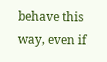behave this way, even if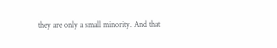they are only a small minority. And that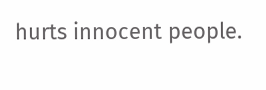hurts innocent people.